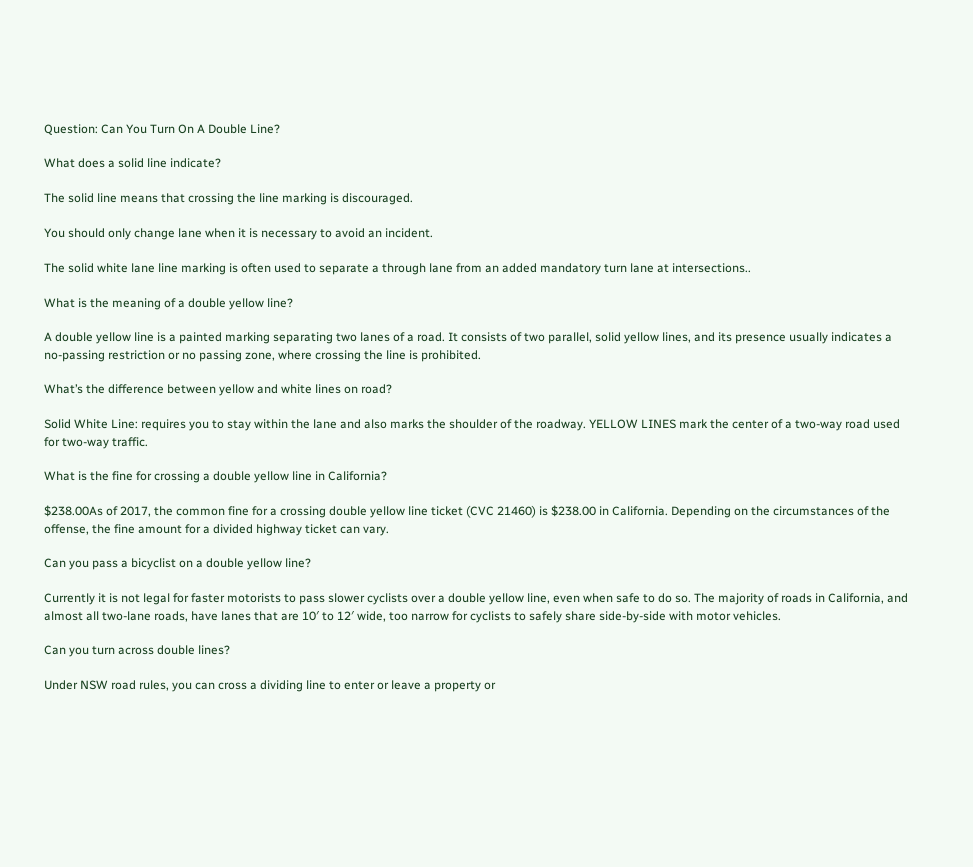Question: Can You Turn On A Double Line?

What does a solid line indicate?

The solid line means that crossing the line marking is discouraged.

You should only change lane when it is necessary to avoid an incident.

The solid white lane line marking is often used to separate a through lane from an added mandatory turn lane at intersections..

What is the meaning of a double yellow line?

A double yellow line is a painted marking separating two lanes of a road. It consists of two parallel, solid yellow lines, and its presence usually indicates a no-passing restriction or no passing zone, where crossing the line is prohibited.

What’s the difference between yellow and white lines on road?

Solid White Line: requires you to stay within the lane and also marks the shoulder of the roadway. YELLOW LINES mark the center of a two-way road used for two-way traffic.

What is the fine for crossing a double yellow line in California?

$238.00As of 2017, the common fine for a crossing double yellow line ticket (CVC 21460) is $238.00 in California. Depending on the circumstances of the offense, the fine amount for a divided highway ticket can vary.

Can you pass a bicyclist on a double yellow line?

Currently it is not legal for faster motorists to pass slower cyclists over a double yellow line, even when safe to do so. The majority of roads in California, and almost all two-lane roads, have lanes that are 10′ to 12′ wide, too narrow for cyclists to safely share side-by-side with motor vehicles.

Can you turn across double lines?

Under NSW road rules, you can cross a dividing line to enter or leave a property or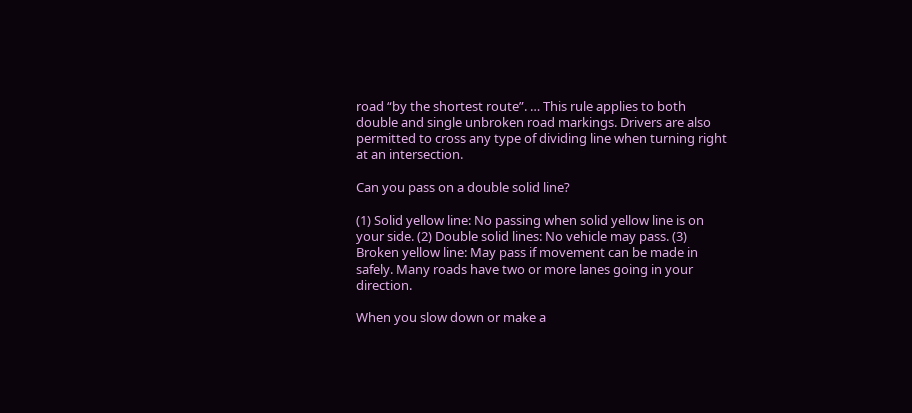road “by the shortest route”. … This rule applies to both double and single unbroken road markings. Drivers are also permitted to cross any type of dividing line when turning right at an intersection.

Can you pass on a double solid line?

(1) Solid yellow line: No passing when solid yellow line is on your side. (2) Double solid lines: No vehicle may pass. (3) Broken yellow line: May pass if movement can be made in safely. Many roads have two or more lanes going in your direction.

When you slow down or make a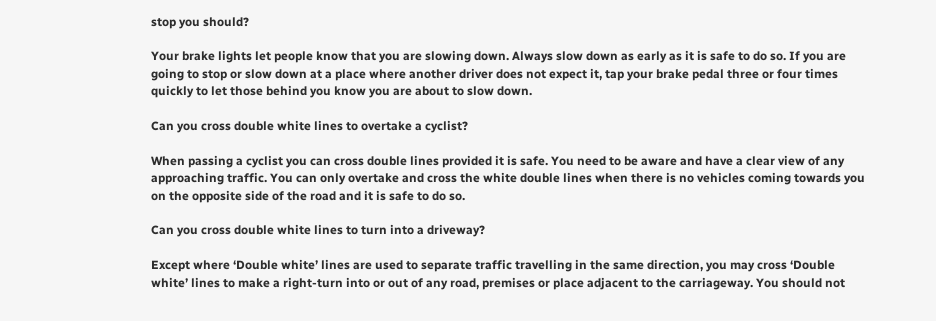stop you should?

Your brake lights let people know that you are slowing down. Always slow down as early as it is safe to do so. If you are going to stop or slow down at a place where another driver does not expect it, tap your brake pedal three or four times quickly to let those behind you know you are about to slow down.

Can you cross double white lines to overtake a cyclist?

When passing a cyclist you can cross double lines provided it is safe. You need to be aware and have a clear view of any approaching traffic. You can only overtake and cross the white double lines when there is no vehicles coming towards you on the opposite side of the road and it is safe to do so.

Can you cross double white lines to turn into a driveway?

Except where ‘Double white’ lines are used to separate traffic travelling in the same direction, you may cross ‘Double white’ lines to make a right-turn into or out of any road, premises or place adjacent to the carriageway. You should not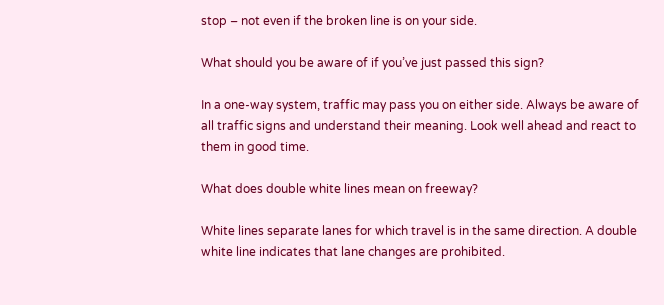stop – not even if the broken line is on your side.

What should you be aware of if you’ve just passed this sign?

In a one-way system, traffic may pass you on either side. Always be aware of all traffic signs and understand their meaning. Look well ahead and react to them in good time.

What does double white lines mean on freeway?

White lines separate lanes for which travel is in the same direction. A double white line indicates that lane changes are prohibited.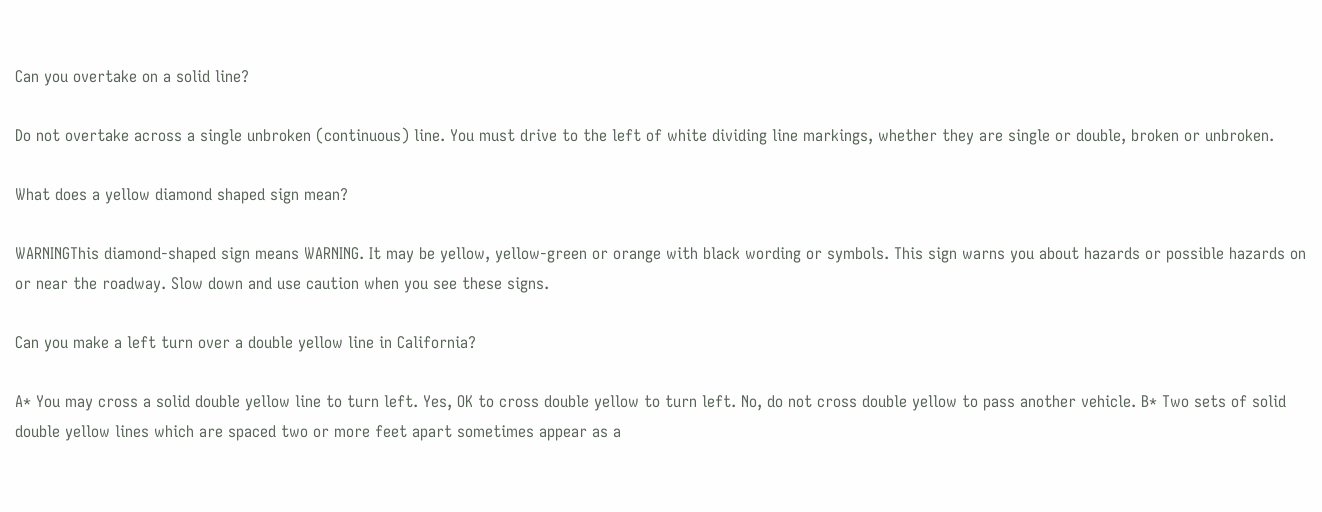Can you overtake on a solid line?

Do not overtake across a single unbroken (continuous) line. You must drive to the left of white dividing line markings, whether they are single or double, broken or unbroken.

What does a yellow diamond shaped sign mean?

WARNINGThis diamond-shaped sign means WARNING. It may be yellow, yellow-green or orange with black wording or symbols. This sign warns you about hazards or possible hazards on or near the roadway. Slow down and use caution when you see these signs.

Can you make a left turn over a double yellow line in California?

A* You may cross a solid double yellow line to turn left. Yes, OK to cross double yellow to turn left. No, do not cross double yellow to pass another vehicle. B* Two sets of solid double yellow lines which are spaced two or more feet apart sometimes appear as a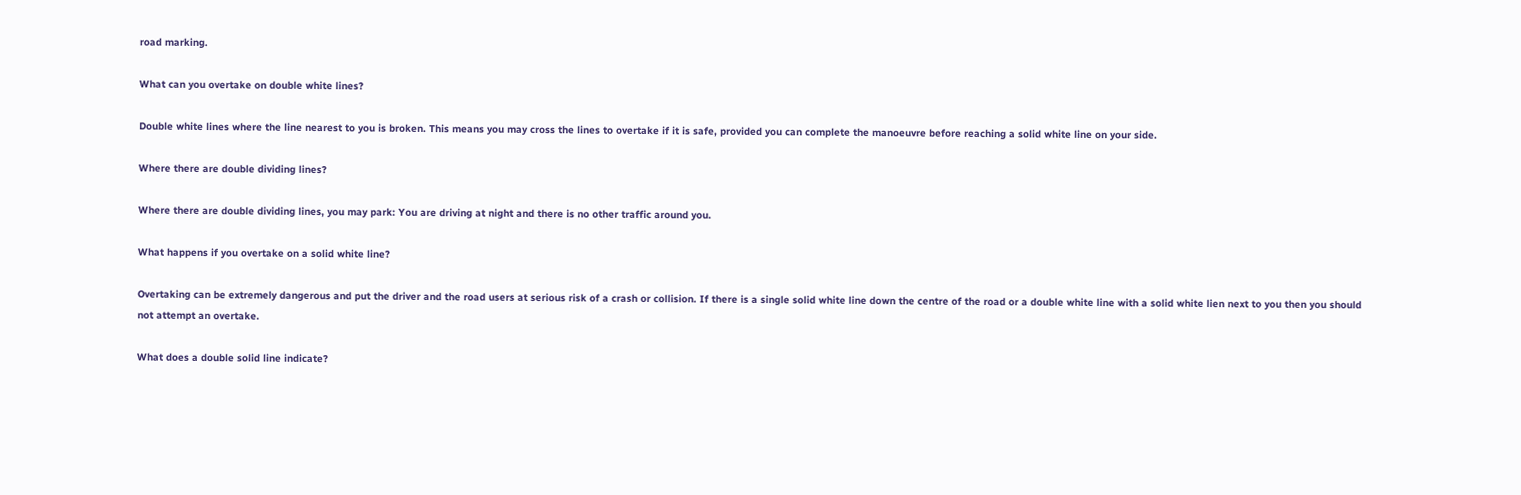road marking.

What can you overtake on double white lines?

Double white lines where the line nearest to you is broken. This means you may cross the lines to overtake if it is safe, provided you can complete the manoeuvre before reaching a solid white line on your side.

Where there are double dividing lines?

Where there are double dividing lines, you may park: You are driving at night and there is no other traffic around you.

What happens if you overtake on a solid white line?

Overtaking can be extremely dangerous and put the driver and the road users at serious risk of a crash or collision. If there is a single solid white line down the centre of the road or a double white line with a solid white lien next to you then you should not attempt an overtake.

What does a double solid line indicate?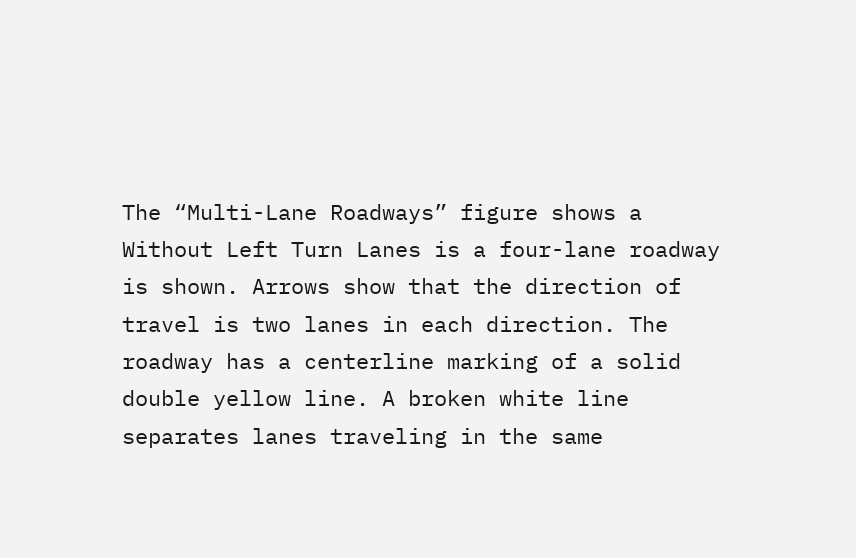The “Multi-Lane Roadways” figure shows a Without Left Turn Lanes is a four-lane roadway is shown. Arrows show that the direction of travel is two lanes in each direction. The roadway has a centerline marking of a solid double yellow line. A broken white line separates lanes traveling in the same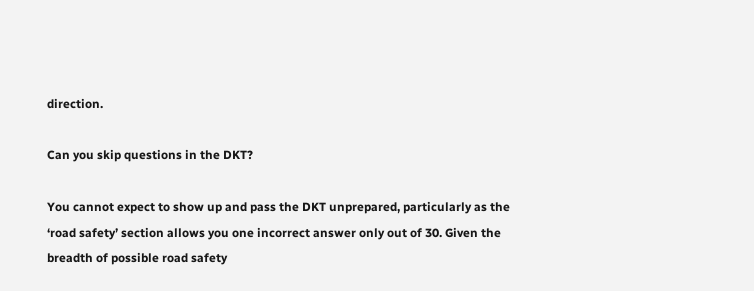direction.

Can you skip questions in the DKT?

You cannot expect to show up and pass the DKT unprepared, particularly as the ‘road safety’ section allows you one incorrect answer only out of 30. Given the breadth of possible road safety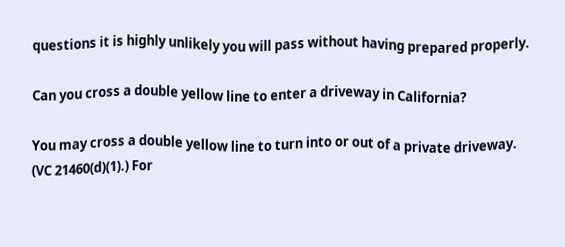questions it is highly unlikely you will pass without having prepared properly.

Can you cross a double yellow line to enter a driveway in California?

You may cross a double yellow line to turn into or out of a private driveway. (VC 21460(d)(1).) For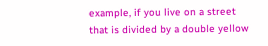example, if you live on a street that is divided by a double yellow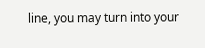line, you may turn into your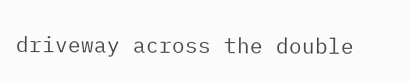driveway across the double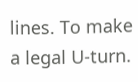lines. To make a legal U-turn.